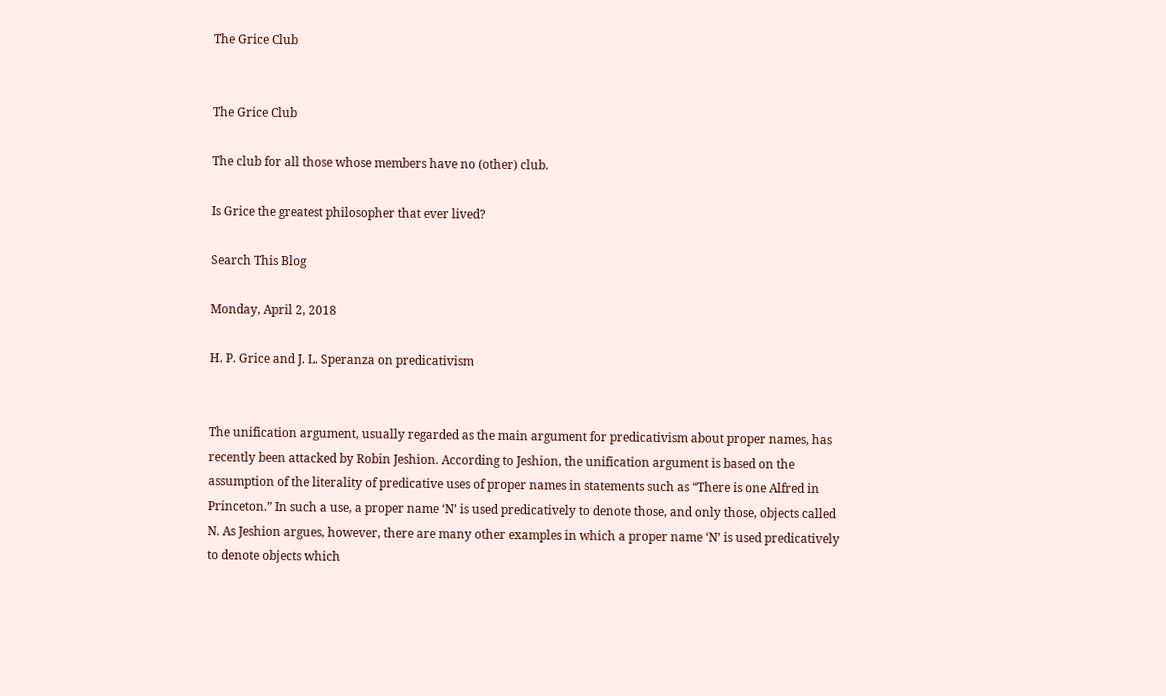The Grice Club


The Grice Club

The club for all those whose members have no (other) club.

Is Grice the greatest philosopher that ever lived?

Search This Blog

Monday, April 2, 2018

H. P. Grice and J. L. Speranza on predicativism


The unification argument, usually regarded as the main argument for predicativism about proper names, has recently been attacked by Robin Jeshion. According to Jeshion, the unification argument is based on the assumption of the literality of predicative uses of proper names in statements such as “There is one Alfred in Princeton.” In such a use, a proper name ‘N’ is used predicatively to denote those, and only those, objects called N. As Jeshion argues, however, there are many other examples in which a proper name ‘N’ is used predicatively to denote objects which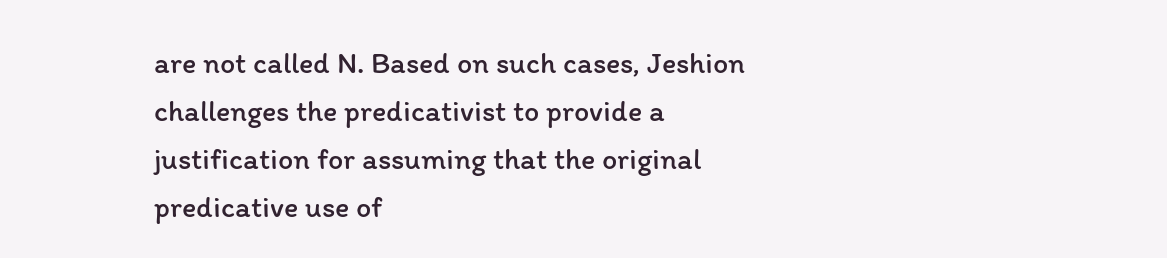are not called N. Based on such cases, Jeshion challenges the predicativist to provide a justification for assuming that the original predicative use of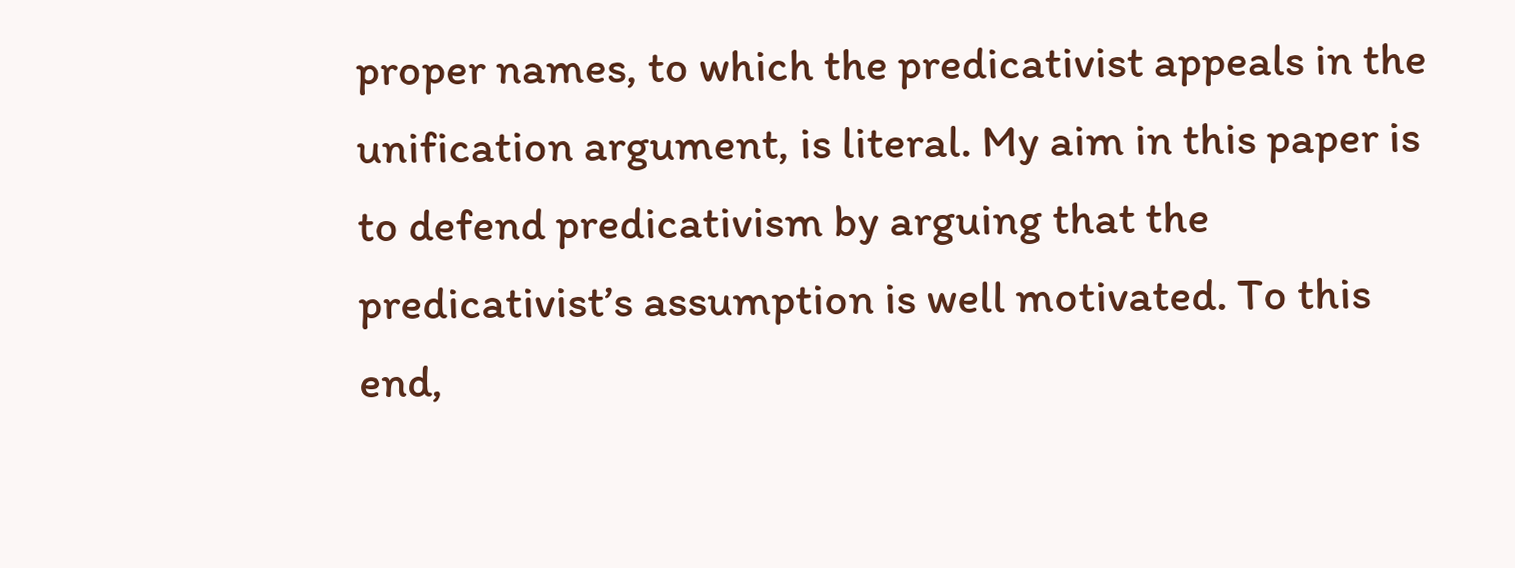proper names, to which the predicativist appeals in the unification argument, is literal. My aim in this paper is to defend predicativism by arguing that the predicativist’s assumption is well motivated. To this end,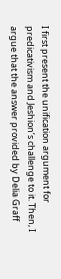I first present the unification argument for predicativism and Jeshion’s challenge to it. Then, I argue that the answer provided by Delia Graff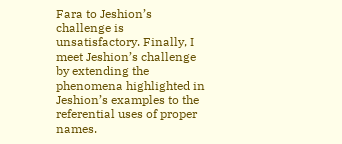Fara to Jeshion’s challenge is unsatisfactory. Finally, I meet Jeshion’s challenge by extending the phenomena highlighted in Jeshion’s examples to the referential uses of proper names.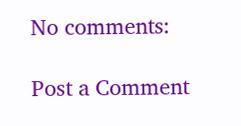No comments:

Post a Comment